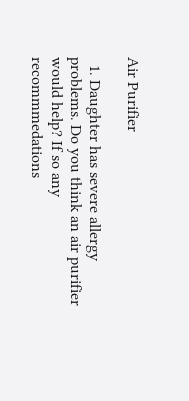Air Purifier

  1. Daughter has severe allergy problems. Do you think an air purifier would help? If so any recommmedations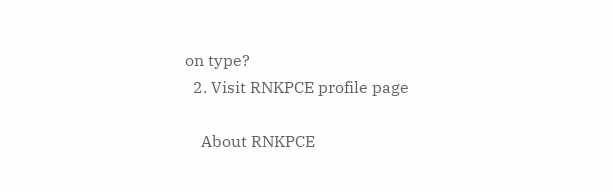on type?
  2. Visit RNKPCE profile page

    About RNKPCE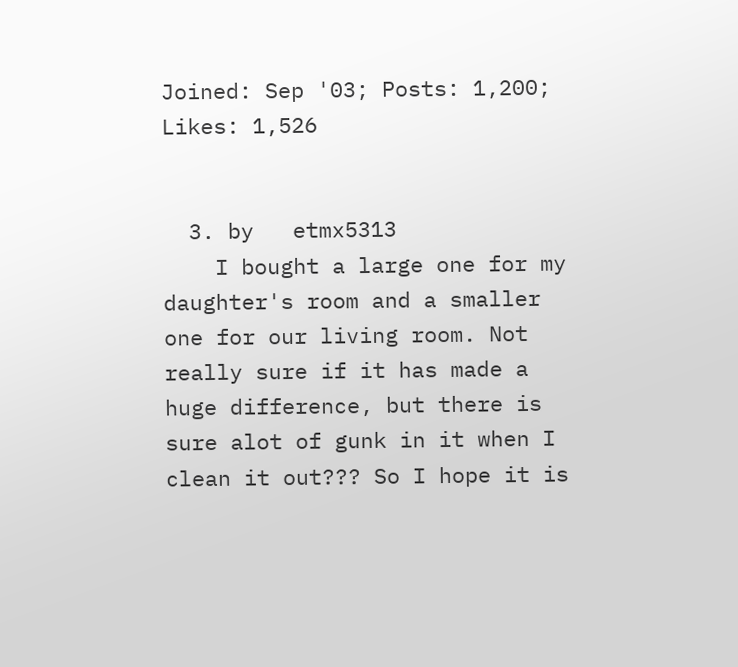Joined: Sep '03; Posts: 1,200; Likes: 1,526


  3. by   etmx5313
    I bought a large one for my daughter's room and a smaller one for our living room. Not really sure if it has made a huge difference, but there is sure alot of gunk in it when I clean it out??? So I hope it is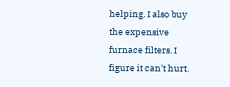helping. I also buy the expensive furnace filters. I figure it can't hurt.